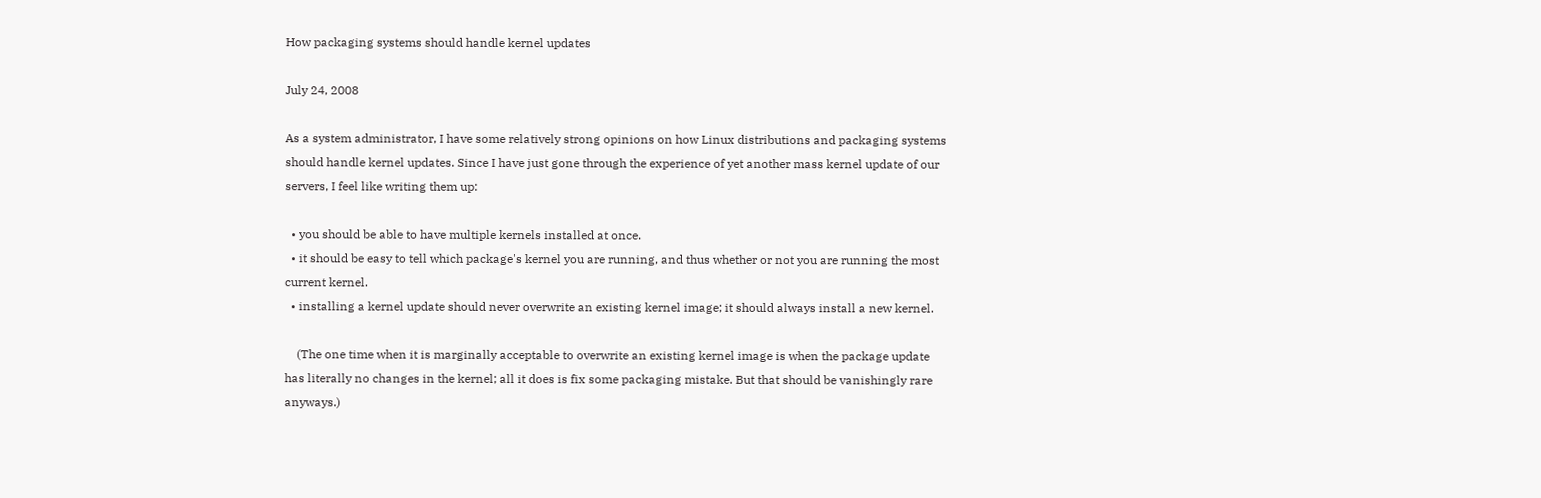How packaging systems should handle kernel updates

July 24, 2008

As a system administrator, I have some relatively strong opinions on how Linux distributions and packaging systems should handle kernel updates. Since I have just gone through the experience of yet another mass kernel update of our servers, I feel like writing them up:

  • you should be able to have multiple kernels installed at once.
  • it should be easy to tell which package's kernel you are running, and thus whether or not you are running the most current kernel.
  • installing a kernel update should never overwrite an existing kernel image; it should always install a new kernel.

    (The one time when it is marginally acceptable to overwrite an existing kernel image is when the package update has literally no changes in the kernel; all it does is fix some packaging mistake. But that should be vanishingly rare anyways.)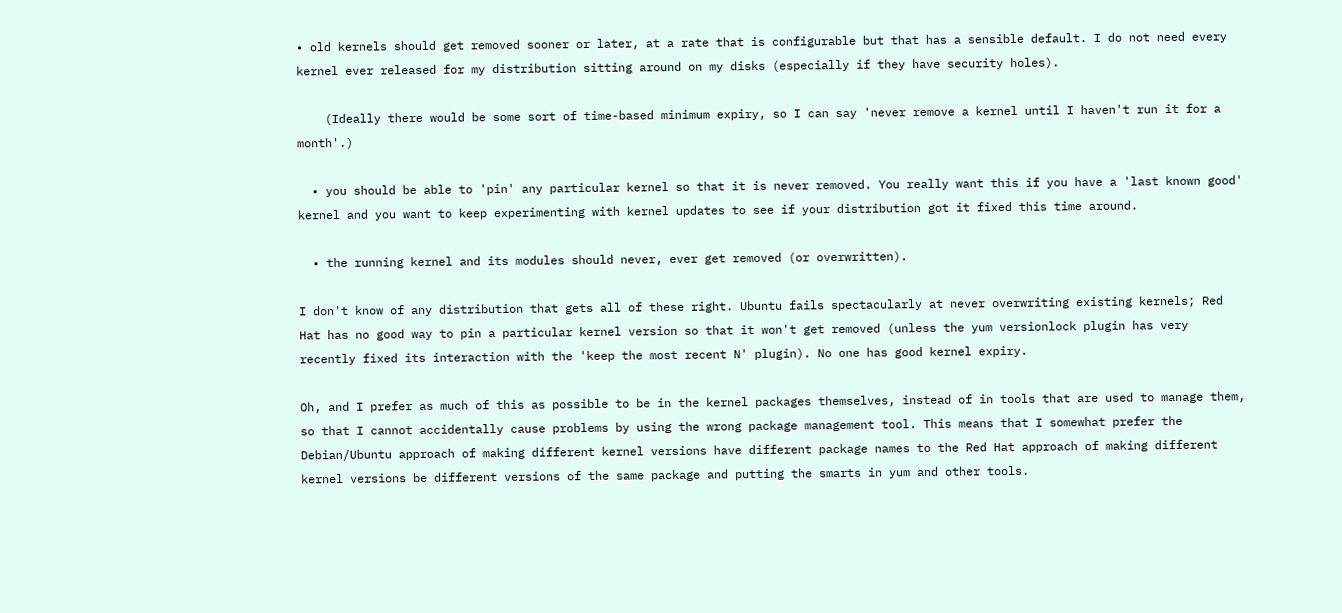• old kernels should get removed sooner or later, at a rate that is configurable but that has a sensible default. I do not need every kernel ever released for my distribution sitting around on my disks (especially if they have security holes).

    (Ideally there would be some sort of time-based minimum expiry, so I can say 'never remove a kernel until I haven't run it for a month'.)

  • you should be able to 'pin' any particular kernel so that it is never removed. You really want this if you have a 'last known good' kernel and you want to keep experimenting with kernel updates to see if your distribution got it fixed this time around.

  • the running kernel and its modules should never, ever get removed (or overwritten).

I don't know of any distribution that gets all of these right. Ubuntu fails spectacularly at never overwriting existing kernels; Red Hat has no good way to pin a particular kernel version so that it won't get removed (unless the yum versionlock plugin has very recently fixed its interaction with the 'keep the most recent N' plugin). No one has good kernel expiry.

Oh, and I prefer as much of this as possible to be in the kernel packages themselves, instead of in tools that are used to manage them, so that I cannot accidentally cause problems by using the wrong package management tool. This means that I somewhat prefer the Debian/Ubuntu approach of making different kernel versions have different package names to the Red Hat approach of making different kernel versions be different versions of the same package and putting the smarts in yum and other tools.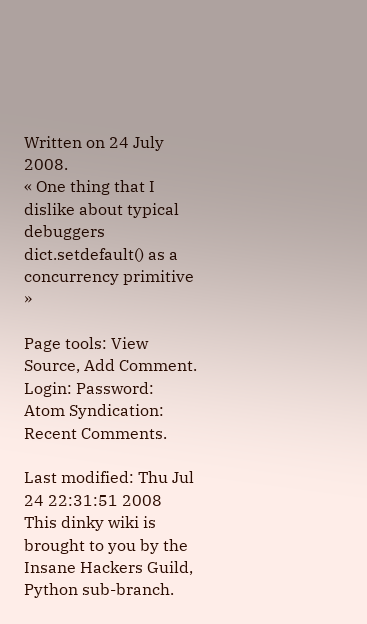Written on 24 July 2008.
« One thing that I dislike about typical debuggers
dict.setdefault() as a concurrency primitive »

Page tools: View Source, Add Comment.
Login: Password:
Atom Syndication: Recent Comments.

Last modified: Thu Jul 24 22:31:51 2008
This dinky wiki is brought to you by the Insane Hackers Guild, Python sub-branch.